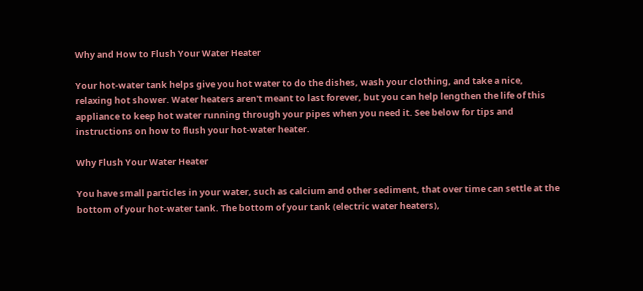Why and How to Flush Your Water Heater

Your hot-water tank helps give you hot water to do the dishes, wash your clothing, and take a nice, relaxing hot shower. Water heaters aren't meant to last forever, but you can help lengthen the life of this appliance to keep hot water running through your pipes when you need it. See below for tips and instructions on how to flush your hot-water heater.

Why Flush Your Water Heater

You have small particles in your water, such as calcium and other sediment, that over time can settle at the bottom of your hot-water tank. The bottom of your tank (electric water heaters),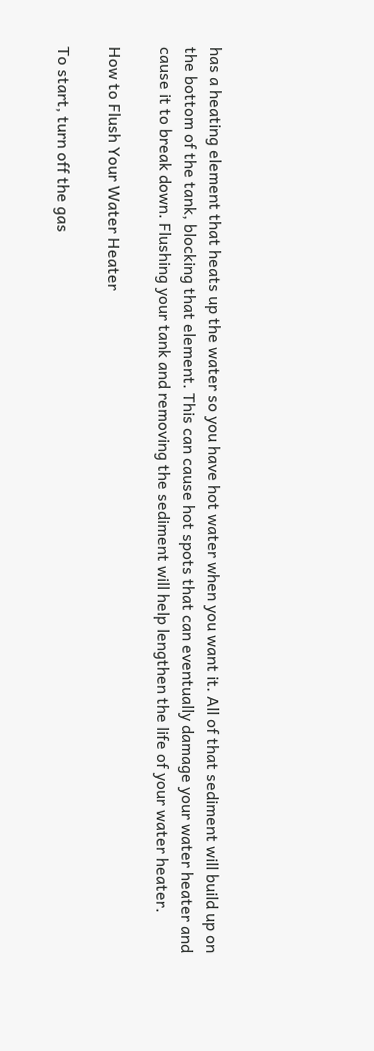has a heating element that heats up the water so you have hot water when you want it. All of that sediment will build up on the bottom of the tank, blocking that element. This can cause hot spots that can eventually damage your water heater and cause it to break down. Flushing your tank and removing the sediment will help lengthen the life of your water heater.

How to Flush Your Water Heater

To start, turn off the gas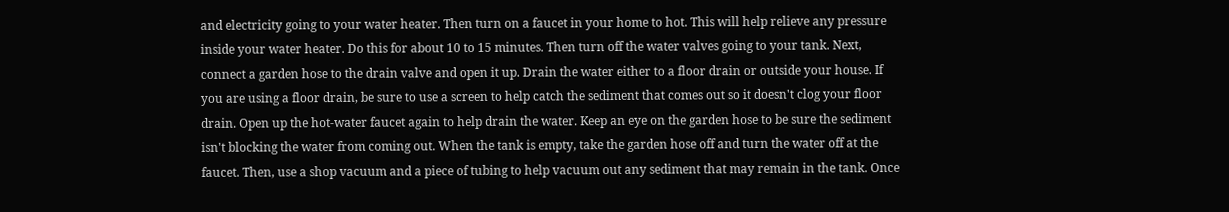and electricity going to your water heater. Then turn on a faucet in your home to hot. This will help relieve any pressure inside your water heater. Do this for about 10 to 15 minutes. Then turn off the water valves going to your tank. Next, connect a garden hose to the drain valve and open it up. Drain the water either to a floor drain or outside your house. If you are using a floor drain, be sure to use a screen to help catch the sediment that comes out so it doesn't clog your floor drain. Open up the hot-water faucet again to help drain the water. Keep an eye on the garden hose to be sure the sediment isn't blocking the water from coming out. When the tank is empty, take the garden hose off and turn the water off at the faucet. Then, use a shop vacuum and a piece of tubing to help vacuum out any sediment that may remain in the tank. Once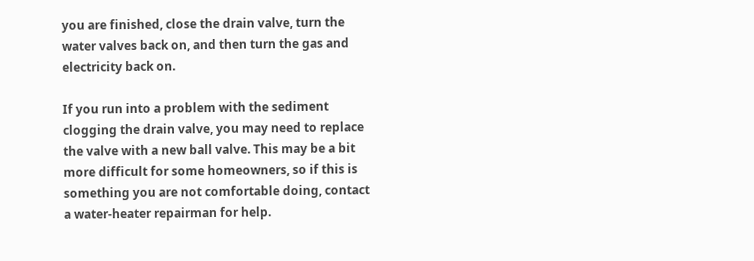you are finished, close the drain valve, turn the water valves back on, and then turn the gas and electricity back on.

If you run into a problem with the sediment clogging the drain valve, you may need to replace the valve with a new ball valve. This may be a bit more difficult for some homeowners, so if this is something you are not comfortable doing, contact a water-heater repairman for help.